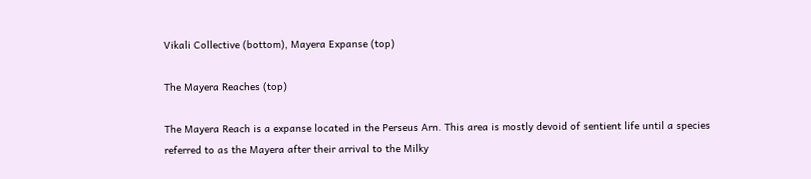Vikali Collective (bottom), Mayera Expanse (top)

The Mayera Reaches (top)

The Mayera Reach is a expanse located in the Perseus Arn. This area is mostly devoid of sentient life until a species referred to as the Mayera after their arrival to the Milky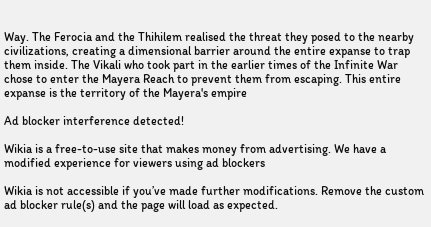Way. The Ferocia and the Thihilem realised the threat they posed to the nearby civilizations, creating a dimensional barrier around the entire expanse to trap them inside. The Vikali who took part in the earlier times of the Infinite War chose to enter the Mayera Reach to prevent them from escaping. This entire expanse is the territory of the Mayera's empire

Ad blocker interference detected!

Wikia is a free-to-use site that makes money from advertising. We have a modified experience for viewers using ad blockers

Wikia is not accessible if you’ve made further modifications. Remove the custom ad blocker rule(s) and the page will load as expected.